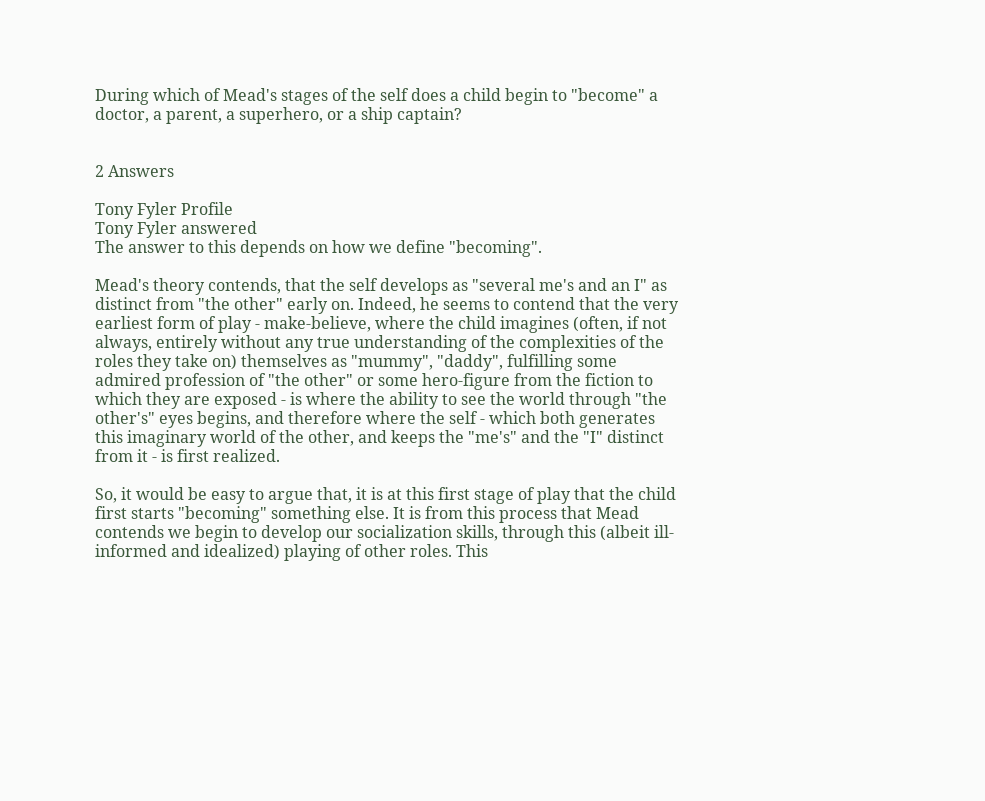During which of Mead's stages of the self does a child begin to "become" a doctor, a parent, a superhero, or a ship captain?


2 Answers

Tony Fyler Profile
Tony Fyler answered
The answer to this depends on how we define "becoming".

Mead's theory contends, that the self develops as "several me's and an I" as distinct from "the other" early on. Indeed, he seems to contend that the very earliest form of play - make-believe, where the child imagines (often, if not always, entirely without any true understanding of the complexities of the roles they take on) themselves as "mummy", "daddy", fulfilling some admired profession of "the other" or some hero-figure from the fiction to which they are exposed - is where the ability to see the world through "the other's" eyes begins, and therefore where the self - which both generates this imaginary world of the other, and keeps the "me's" and the "I" distinct from it - is first realized.

So, it would be easy to argue that, it is at this first stage of play that the child first starts "becoming" something else. It is from this process that Mead contends we begin to develop our socialization skills, through this (albeit ill-informed and idealized) playing of other roles. This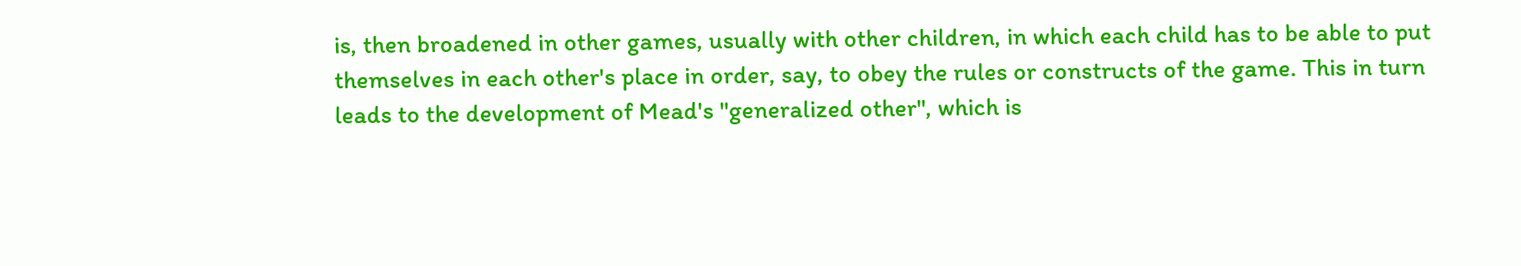is, then broadened in other games, usually with other children, in which each child has to be able to put themselves in each other's place in order, say, to obey the rules or constructs of the game. This in turn leads to the development of Mead's "generalized other", which is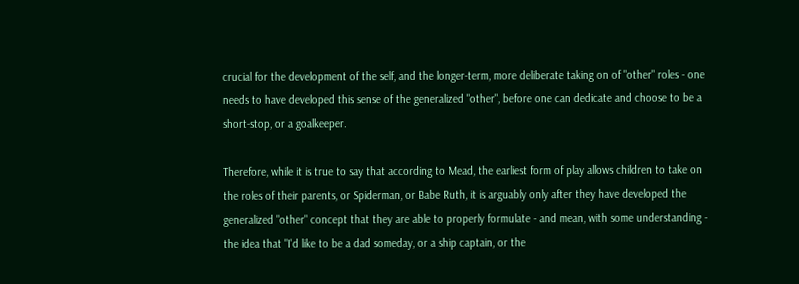crucial for the development of the self, and the longer-term, more deliberate taking on of "other" roles - one needs to have developed this sense of the generalized "other", before one can dedicate and choose to be a short-stop, or a goalkeeper.

Therefore, while it is true to say that according to Mead, the earliest form of play allows children to take on the roles of their parents, or Spiderman, or Babe Ruth, it is arguably only after they have developed the generalized "other" concept that they are able to properly formulate - and mean, with some understanding - the idea that "I'd like to be a dad someday, or a ship captain, or the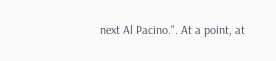next Al Pacino.". At a point, at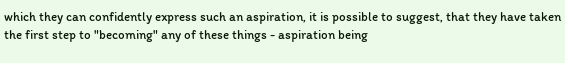which they can confidently express such an aspiration, it is possible to suggest, that they have taken the first step to "becoming" any of these things - aspiration being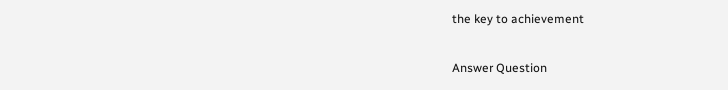the key to achievement

Answer Question